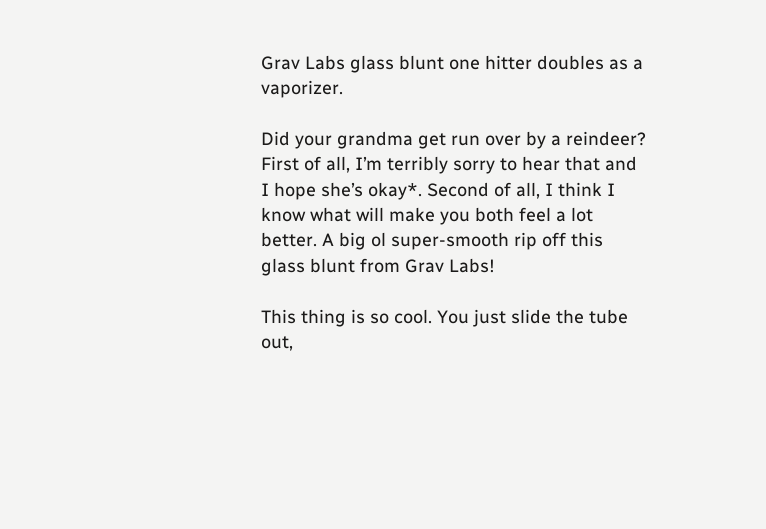Grav Labs glass blunt one hitter doubles as a vaporizer.

Did your grandma get run over by a reindeer? First of all, I’m terribly sorry to hear that and I hope she’s okay*. Second of all, I think I know what will make you both feel a lot better. A big ol super-smooth rip off this glass blunt from Grav Labs!

This thing is so cool. You just slide the tube out,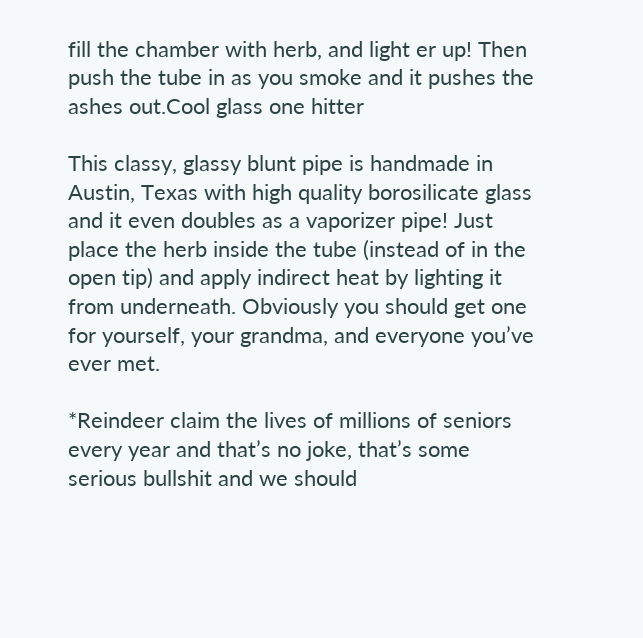fill the chamber with herb, and light er up! Then push the tube in as you smoke and it pushes the ashes out.Cool glass one hitter

This classy, glassy blunt pipe is handmade in Austin, Texas with high quality borosilicate glass and it even doubles as a vaporizer pipe! Just place the herb inside the tube (instead of in the open tip) and apply indirect heat by lighting it from underneath. Obviously you should get one for yourself, your grandma, and everyone you’ve ever met.

*Reindeer claim the lives of millions of seniors every year and that’s no joke, that’s some serious bullshit and we should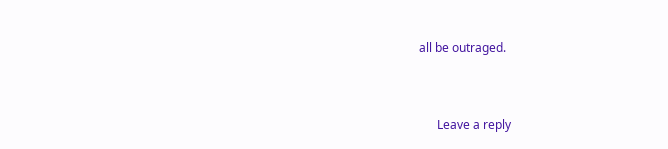all be outraged.


      Leave a reply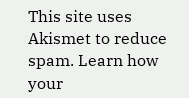This site uses Akismet to reduce spam. Learn how your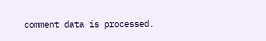comment data is processed.